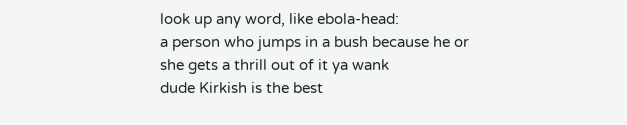look up any word, like ebola-head:
a person who jumps in a bush because he or she gets a thrill out of it ya wank
dude Kirkish is the best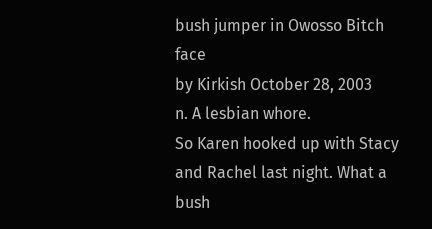bush jumper in Owosso Bitch face
by Kirkish October 28, 2003
n. A lesbian whore.
So Karen hooked up with Stacy and Rachel last night. What a bush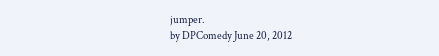jumper.
by DPComedy June 20, 2012